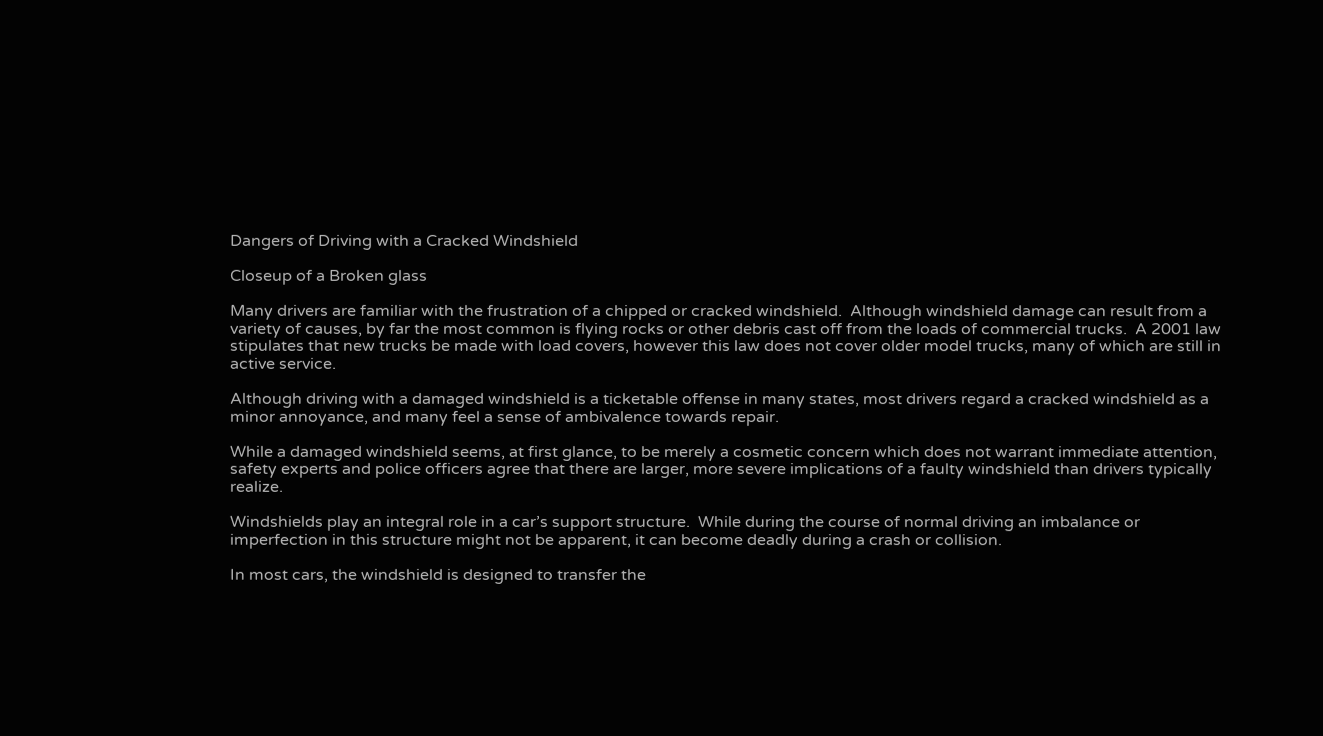Dangers of Driving with a Cracked Windshield

Closeup of a Broken glass

Many drivers are familiar with the frustration of a chipped or cracked windshield.  Although windshield damage can result from a variety of causes, by far the most common is flying rocks or other debris cast off from the loads of commercial trucks.  A 2001 law stipulates that new trucks be made with load covers, however this law does not cover older model trucks, many of which are still in active service.

Although driving with a damaged windshield is a ticketable offense in many states, most drivers regard a cracked windshield as a minor annoyance, and many feel a sense of ambivalence towards repair.

While a damaged windshield seems, at first glance, to be merely a cosmetic concern which does not warrant immediate attention, safety experts and police officers agree that there are larger, more severe implications of a faulty windshield than drivers typically realize.

Windshields play an integral role in a car’s support structure.  While during the course of normal driving an imbalance or imperfection in this structure might not be apparent, it can become deadly during a crash or collision.

In most cars, the windshield is designed to transfer the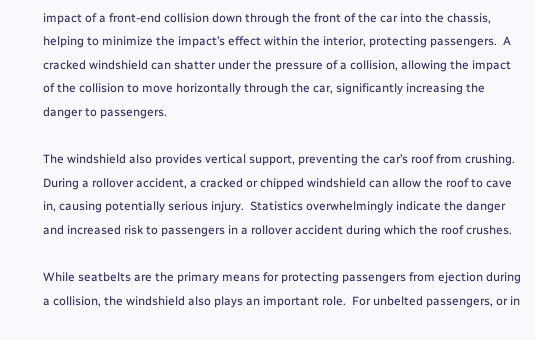impact of a front-end collision down through the front of the car into the chassis, helping to minimize the impact’s effect within the interior, protecting passengers.  A cracked windshield can shatter under the pressure of a collision, allowing the impact of the collision to move horizontally through the car, significantly increasing the danger to passengers.

The windshield also provides vertical support, preventing the car’s roof from crushing.  During a rollover accident, a cracked or chipped windshield can allow the roof to cave in, causing potentially serious injury.  Statistics overwhelmingly indicate the danger and increased risk to passengers in a rollover accident during which the roof crushes.

While seatbelts are the primary means for protecting passengers from ejection during a collision, the windshield also plays an important role.  For unbelted passengers, or in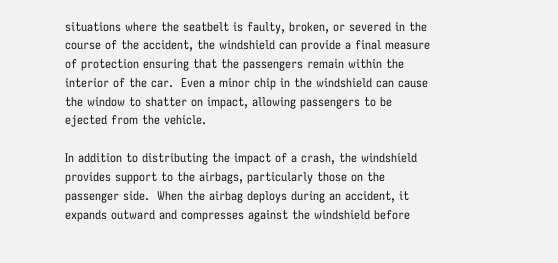situations where the seatbelt is faulty, broken, or severed in the course of the accident, the windshield can provide a final measure of protection ensuring that the passengers remain within the interior of the car.  Even a minor chip in the windshield can cause the window to shatter on impact, allowing passengers to be ejected from the vehicle.

In addition to distributing the impact of a crash, the windshield provides support to the airbags, particularly those on the passenger side.  When the airbag deploys during an accident, it expands outward and compresses against the windshield before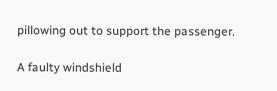pillowing out to support the passenger.

A faulty windshield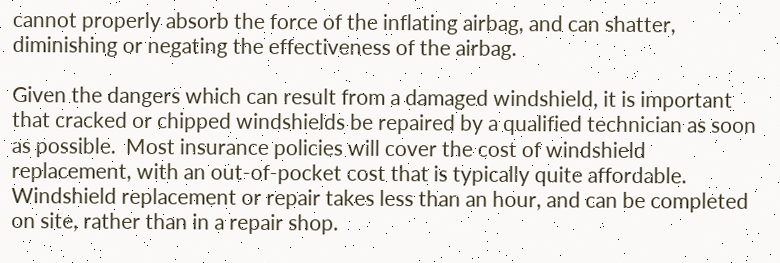cannot properly absorb the force of the inflating airbag, and can shatter, diminishing or negating the effectiveness of the airbag.

Given the dangers which can result from a damaged windshield, it is important that cracked or chipped windshields be repaired by a qualified technician as soon as possible.  Most insurance policies will cover the cost of windshield replacement, with an out-of-pocket cost that is typically quite affordable.  Windshield replacement or repair takes less than an hour, and can be completed on site, rather than in a repair shop.